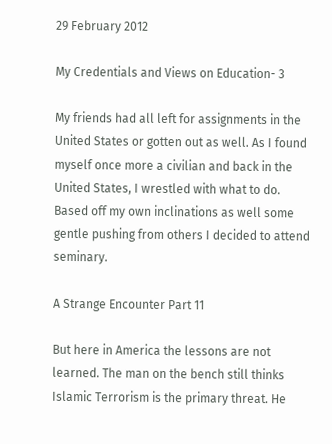29 February 2012

My Credentials and Views on Education- 3

My friends had all left for assignments in the United States or gotten out as well. As I found myself once more a civilian and back in the United States, I wrestled with what to do. Based off my own inclinations as well some gentle pushing from others I decided to attend seminary.

A Strange Encounter Part 11

But here in America the lessons are not learned. The man on the bench still thinks Islamic Terrorism is the primary threat. He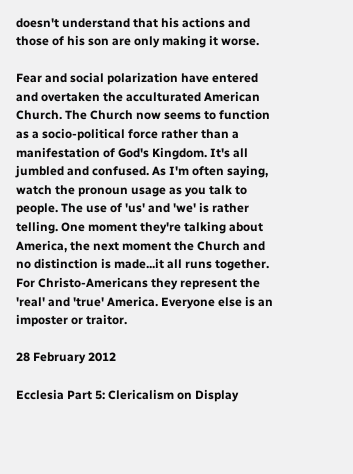doesn't understand that his actions and those of his son are only making it worse.

Fear and social polarization have entered and overtaken the acculturated American Church. The Church now seems to function as a socio-political force rather than a manifestation of God's Kingdom. It's all jumbled and confused. As I'm often saying, watch the pronoun usage as you talk to people. The use of 'us' and 'we' is rather telling. One moment they're talking about America, the next moment the Church and no distinction is made...it all runs together. For Christo-Americans they represent the 'real' and 'true' America. Everyone else is an imposter or traitor.

28 February 2012

Ecclesia Part 5: Clericalism on Display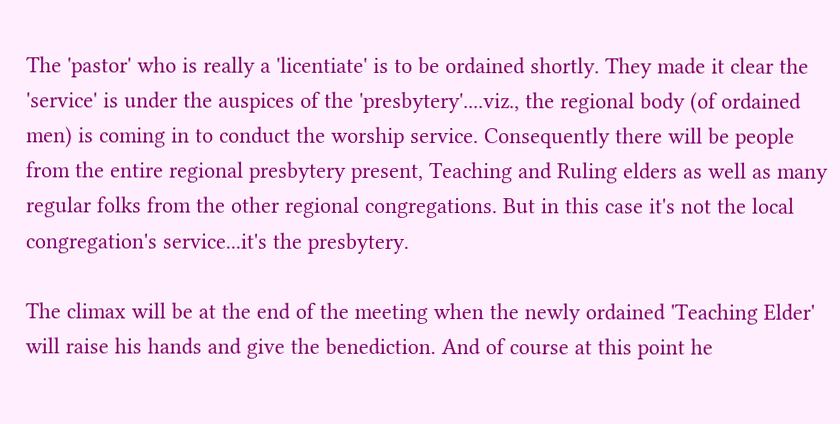The 'pastor' who is really a 'licentiate' is to be ordained shortly. They made it clear the 'service' is under the auspices of the 'presbytery'....viz., the regional body (of ordained men) is coming in to conduct the worship service. Consequently there will be people from the entire regional presbytery present, Teaching and Ruling elders as well as many regular folks from the other regional congregations. But in this case it's not the local congregation's service...it's the presbytery.

The climax will be at the end of the meeting when the newly ordained 'Teaching Elder' will raise his hands and give the benediction. And of course at this point he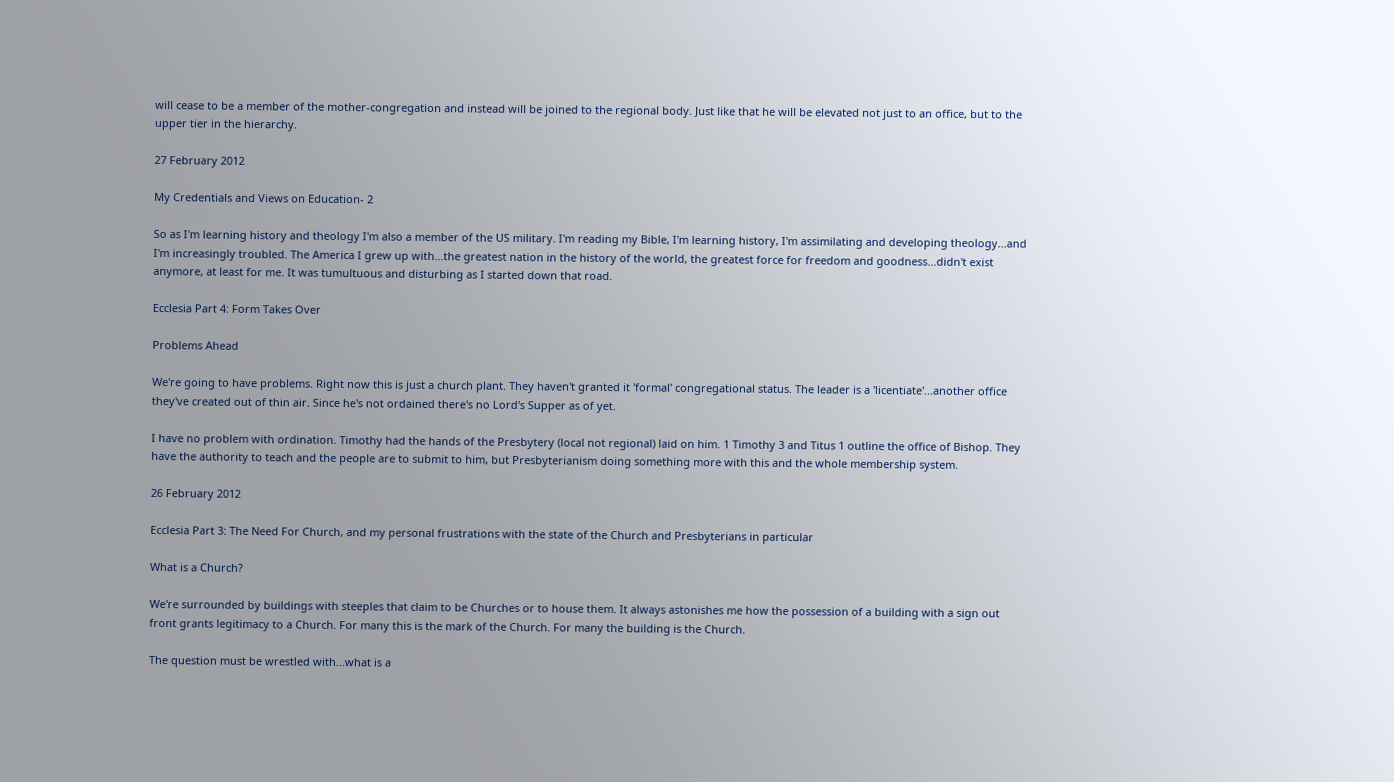will cease to be a member of the mother-congregation and instead will be joined to the regional body. Just like that he will be elevated not just to an office, but to the upper tier in the hierarchy.

27 February 2012

My Credentials and Views on Education- 2

So as I'm learning history and theology I'm also a member of the US military. I'm reading my Bible, I'm learning history, I'm assimilating and developing theology...and I'm increasingly troubled. The America I grew up with...the greatest nation in the history of the world, the greatest force for freedom and goodness...didn't exist anymore, at least for me. It was tumultuous and disturbing as I started down that road.

Ecclesia Part 4: Form Takes Over

Problems Ahead

We're going to have problems. Right now this is just a church plant. They haven't granted it 'formal' congregational status. The leader is a 'licentiate'...another office they've created out of thin air. Since he's not ordained there's no Lord's Supper as of yet.

I have no problem with ordination. Timothy had the hands of the Presbytery (local not regional) laid on him. 1 Timothy 3 and Titus 1 outline the office of Bishop. They have the authority to teach and the people are to submit to him, but Presbyterianism doing something more with this and the whole membership system.

26 February 2012

Ecclesia Part 3: The Need For Church, and my personal frustrations with the state of the Church and Presbyterians in particular

What is a Church?

We're surrounded by buildings with steeples that claim to be Churches or to house them. It always astonishes me how the possession of a building with a sign out front grants legitimacy to a Church. For many this is the mark of the Church. For many the building is the Church.

The question must be wrestled with...what is a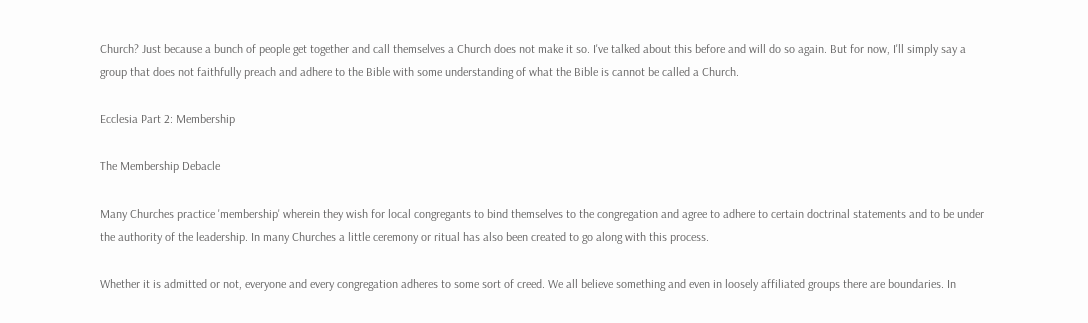Church? Just because a bunch of people get together and call themselves a Church does not make it so. I've talked about this before and will do so again. But for now, I'll simply say a group that does not faithfully preach and adhere to the Bible with some understanding of what the Bible is cannot be called a Church.

Ecclesia Part 2: Membership

The Membership Debacle

Many Churches practice 'membership' wherein they wish for local congregants to bind themselves to the congregation and agree to adhere to certain doctrinal statements and to be under the authority of the leadership. In many Churches a little ceremony or ritual has also been created to go along with this process.

Whether it is admitted or not, everyone and every congregation adheres to some sort of creed. We all believe something and even in loosely affiliated groups there are boundaries. In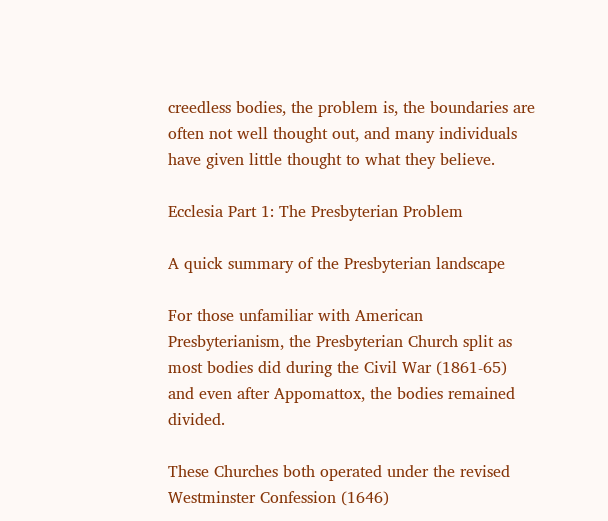creedless bodies, the problem is, the boundaries are often not well thought out, and many individuals have given little thought to what they believe.

Ecclesia Part 1: The Presbyterian Problem

A quick summary of the Presbyterian landscape

For those unfamiliar with American Presbyterianism, the Presbyterian Church split as most bodies did during the Civil War (1861-65) and even after Appomattox, the bodies remained divided.

These Churches both operated under the revised Westminster Confession (1646)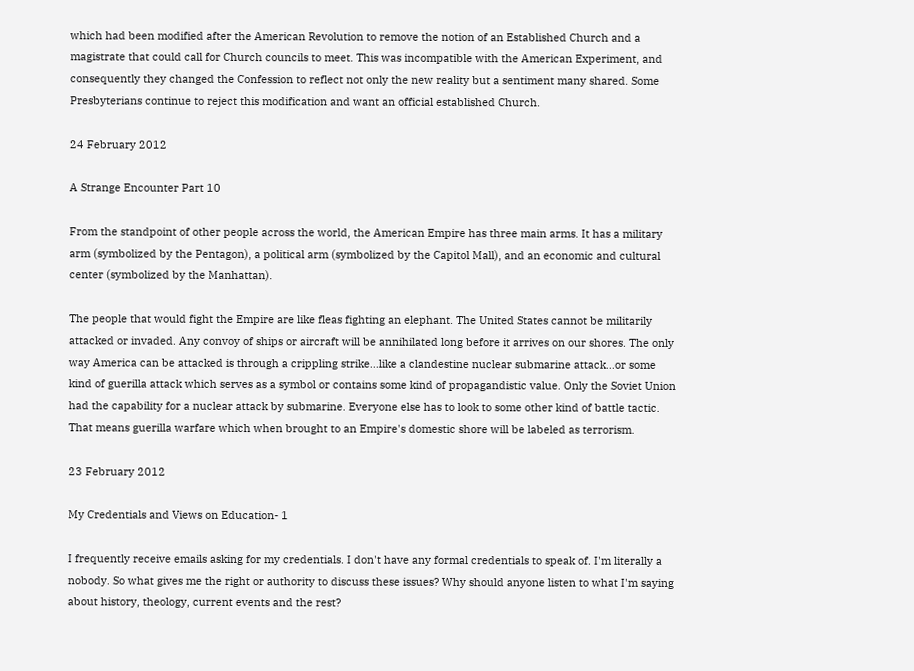which had been modified after the American Revolution to remove the notion of an Established Church and a magistrate that could call for Church councils to meet. This was incompatible with the American Experiment, and consequently they changed the Confession to reflect not only the new reality but a sentiment many shared. Some Presbyterians continue to reject this modification and want an official established Church.

24 February 2012

A Strange Encounter Part 10

From the standpoint of other people across the world, the American Empire has three main arms. It has a military arm (symbolized by the Pentagon), a political arm (symbolized by the Capitol Mall), and an economic and cultural center (symbolized by the Manhattan).

The people that would fight the Empire are like fleas fighting an elephant. The United States cannot be militarily attacked or invaded. Any convoy of ships or aircraft will be annihilated long before it arrives on our shores. The only way America can be attacked is through a crippling strike...like a clandestine nuclear submarine attack...or some kind of guerilla attack which serves as a symbol or contains some kind of propagandistic value. Only the Soviet Union had the capability for a nuclear attack by submarine. Everyone else has to look to some other kind of battle tactic. That means guerilla warfare which when brought to an Empire's domestic shore will be labeled as terrorism.

23 February 2012

My Credentials and Views on Education- 1

I frequently receive emails asking for my credentials. I don't have any formal credentials to speak of. I'm literally a nobody. So what gives me the right or authority to discuss these issues? Why should anyone listen to what I'm saying about history, theology, current events and the rest?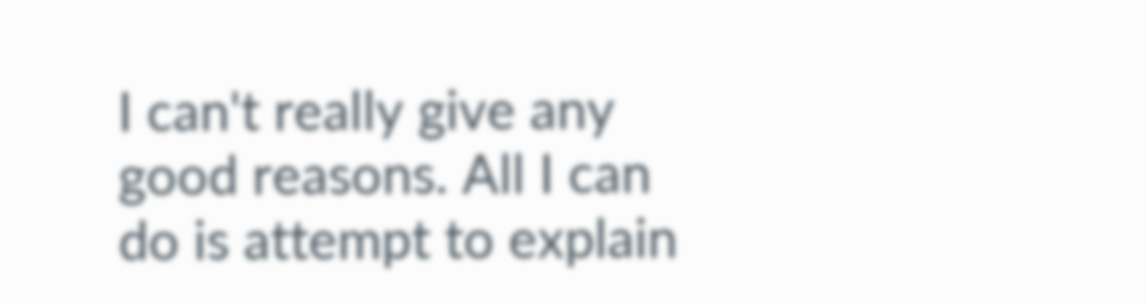I can't really give any good reasons. All I can do is attempt to explain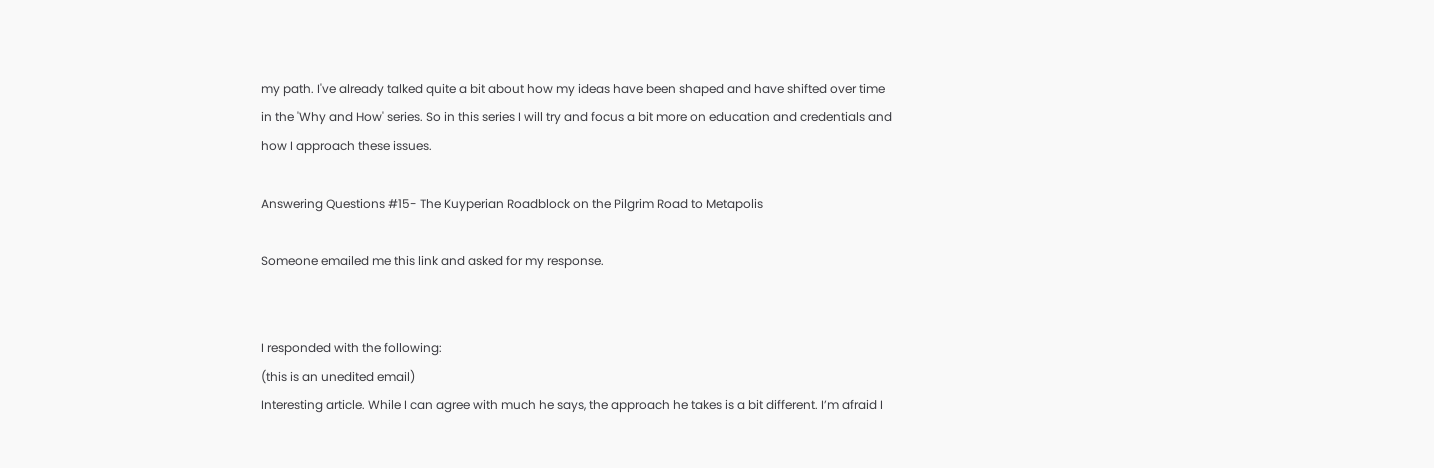my path. I've already talked quite a bit about how my ideas have been shaped and have shifted over time in the 'Why and How' series. So in this series I will try and focus a bit more on education and credentials and how I approach these issues.

Answering Questions #15- The Kuyperian Roadblock on the Pilgrim Road to Metapolis

Someone emailed me this link and asked for my response.


I responded with the following:
(this is an unedited email)
Interesting article. While I can agree with much he says, the approach he takes is a bit different. I’m afraid I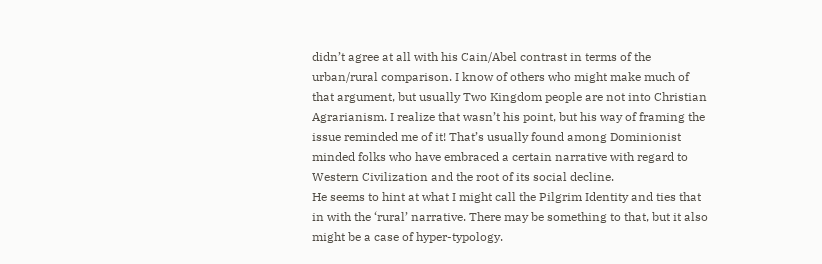didn’t agree at all with his Cain/Abel contrast in terms of the urban/rural comparison. I know of others who might make much of that argument, but usually Two Kingdom people are not into Christian Agrarianism. I realize that wasn’t his point, but his way of framing the issue reminded me of it! That’s usually found among Dominionist minded folks who have embraced a certain narrative with regard to Western Civilization and the root of its social decline.
He seems to hint at what I might call the Pilgrim Identity and ties that in with the ‘rural’ narrative. There may be something to that, but it also might be a case of hyper-typology.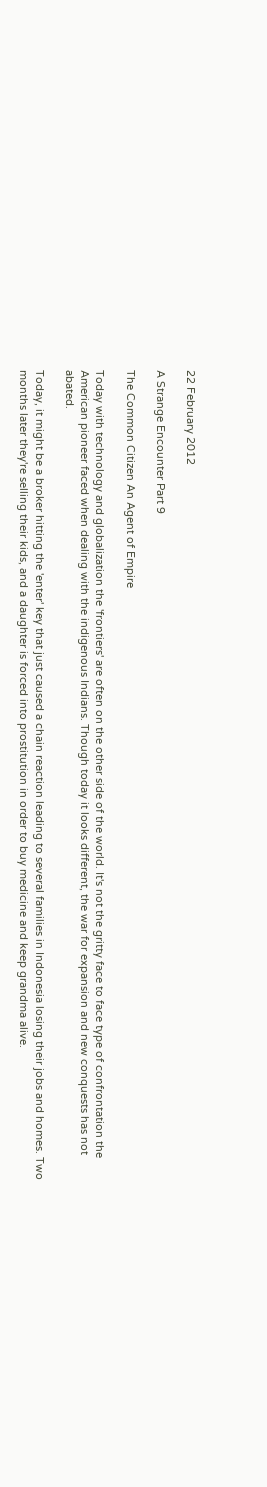22 February 2012

A Strange Encounter Part 9

The Common Citizen An Agent of Empire

Today with technology and globalization the 'frontiers' are often on the other side of the world. It's not the gritty face to face type of confrontation the American pioneer faced when dealing with the indigenous Indians. Though today it looks different, the war for expansion and new conquests has not abated.

Today, it might be a broker hitting the 'enter' key that just caused a chain reaction leading to several families in Indonesia losing their jobs and homes. Two months later they're selling their kids, and a daughter is forced into prostitution in order to buy medicine and keep grandma alive.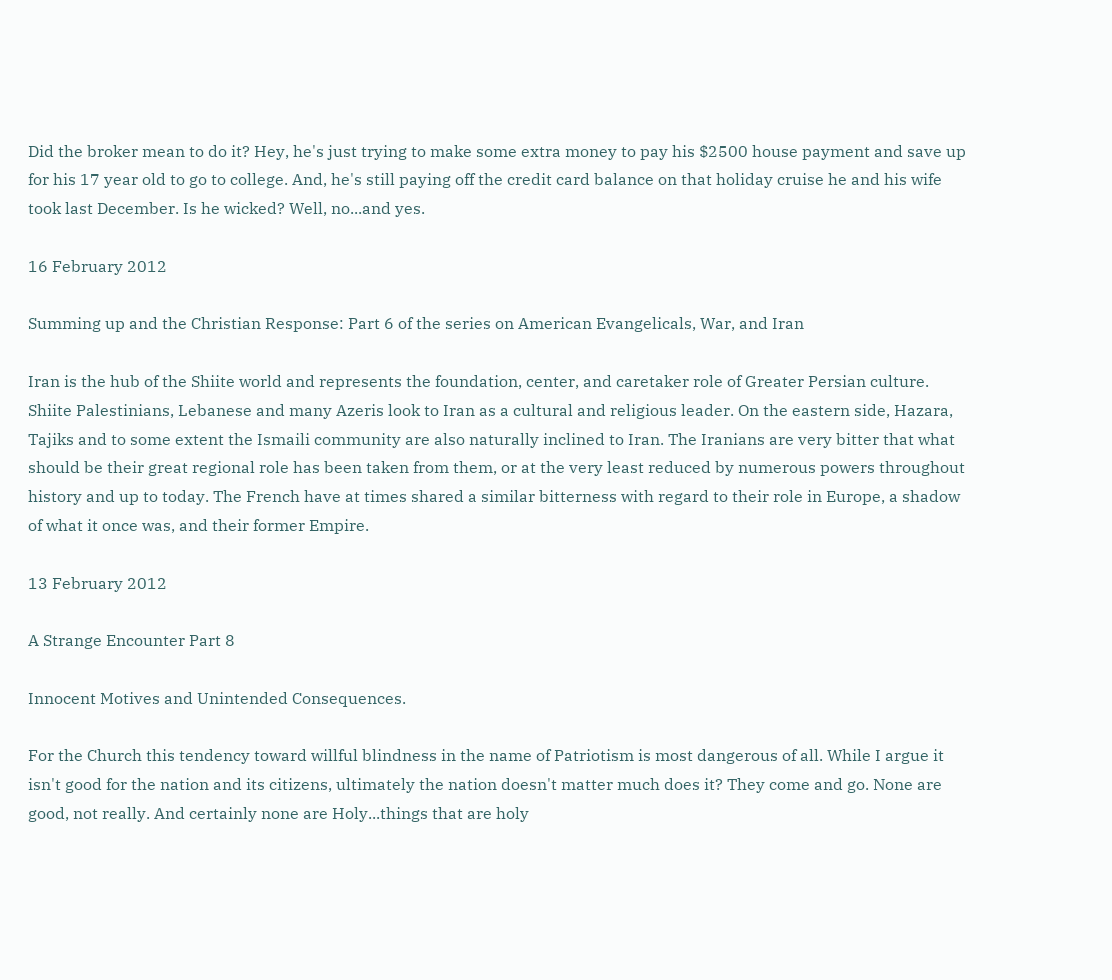Did the broker mean to do it? Hey, he's just trying to make some extra money to pay his $2500 house payment and save up for his 17 year old to go to college. And, he's still paying off the credit card balance on that holiday cruise he and his wife took last December. Is he wicked? Well, no...and yes.

16 February 2012

Summing up and the Christian Response: Part 6 of the series on American Evangelicals, War, and Iran

Iran is the hub of the Shiite world and represents the foundation, center, and caretaker role of Greater Persian culture. Shiite Palestinians, Lebanese and many Azeris look to Iran as a cultural and religious leader. On the eastern side, Hazara, Tajiks and to some extent the Ismaili community are also naturally inclined to Iran. The Iranians are very bitter that what should be their great regional role has been taken from them, or at the very least reduced by numerous powers throughout history and up to today. The French have at times shared a similar bitterness with regard to their role in Europe, a shadow of what it once was, and their former Empire.

13 February 2012

A Strange Encounter Part 8

Innocent Motives and Unintended Consequences.

For the Church this tendency toward willful blindness in the name of Patriotism is most dangerous of all. While I argue it isn't good for the nation and its citizens, ultimately the nation doesn't matter much does it? They come and go. None are good, not really. And certainly none are Holy...things that are holy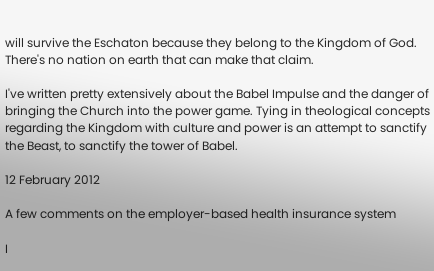will survive the Eschaton because they belong to the Kingdom of God. There's no nation on earth that can make that claim.

I've written pretty extensively about the Babel Impulse and the danger of bringing the Church into the power game. Tying in theological concepts regarding the Kingdom with culture and power is an attempt to sanctify the Beast, to sanctify the tower of Babel.

12 February 2012

A few comments on the employer-based health insurance system

I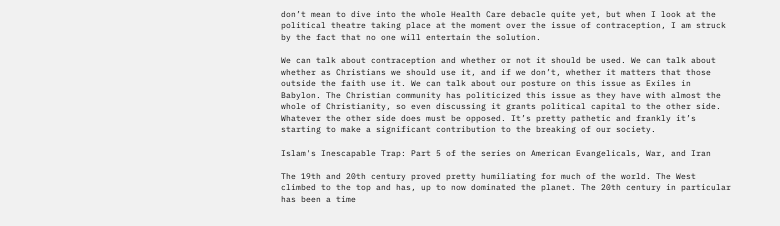don’t mean to dive into the whole Health Care debacle quite yet, but when I look at the political theatre taking place at the moment over the issue of contraception, I am struck by the fact that no one will entertain the solution.

We can talk about contraception and whether or not it should be used. We can talk about whether as Christians we should use it, and if we don’t, whether it matters that those outside the faith use it. We can talk about our posture on this issue as Exiles in Babylon. The Christian community has politicized this issue as they have with almost the whole of Christianity, so even discussing it grants political capital to the other side. Whatever the other side does must be opposed. It’s pretty pathetic and frankly it’s starting to make a significant contribution to the breaking of our society.

Islam's Inescapable Trap: Part 5 of the series on American Evangelicals, War, and Iran

The 19th and 20th century proved pretty humiliating for much of the world. The West climbed to the top and has, up to now dominated the planet. The 20th century in particular has been a time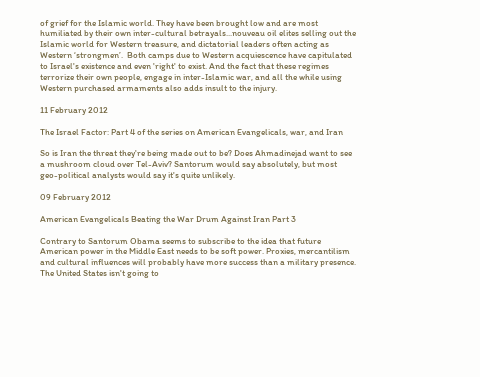of grief for the Islamic world. They have been brought low and are most humiliated by their own inter-cultural betrayals...nouveau oil elites selling out the Islamic world for Western treasure, and dictatorial leaders often acting as Western ‘strongmen’.  Both camps due to Western acquiescence have capitulated to Israel's existence and even 'right' to exist. And the fact that these regimes terrorize their own people, engage in inter-Islamic war, and all the while using Western purchased armaments also adds insult to the injury.

11 February 2012

The Israel Factor: Part 4 of the series on American Evangelicals, war, and Iran

So is Iran the threat they're being made out to be? Does Ahmadinejad want to see a mushroom cloud over Tel-Aviv? Santorum would say absolutely, but most geo-political analysts would say it's quite unlikely.

09 February 2012

American Evangelicals Beating the War Drum Against Iran Part 3

Contrary to Santorum Obama seems to subscribe to the idea that future American power in the Middle East needs to be soft power. Proxies, mercantilism and cultural influences will probably have more success than a military presence.
The United States isn't going to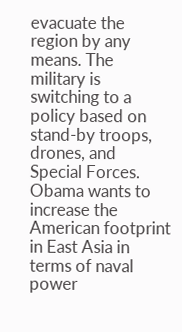evacuate the region by any means. The military is switching to a policy based on stand-by troops, drones, and Special Forces. Obama wants to increase the American footprint in East Asia in terms of naval power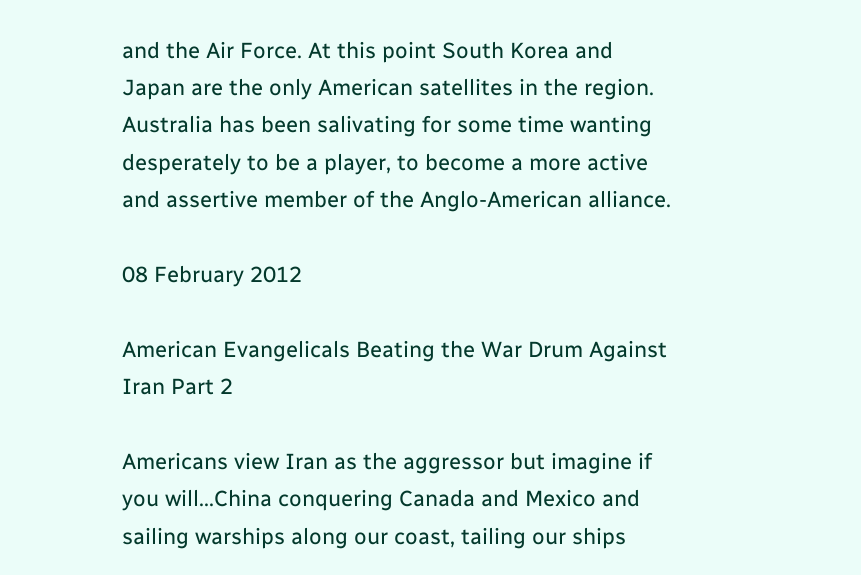and the Air Force. At this point South Korea and Japan are the only American satellites in the region. Australia has been salivating for some time wanting desperately to be a player, to become a more active and assertive member of the Anglo-American alliance.

08 February 2012

American Evangelicals Beating the War Drum Against Iran Part 2

Americans view Iran as the aggressor but imagine if you will...China conquering Canada and Mexico and sailing warships along our coast, tailing our ships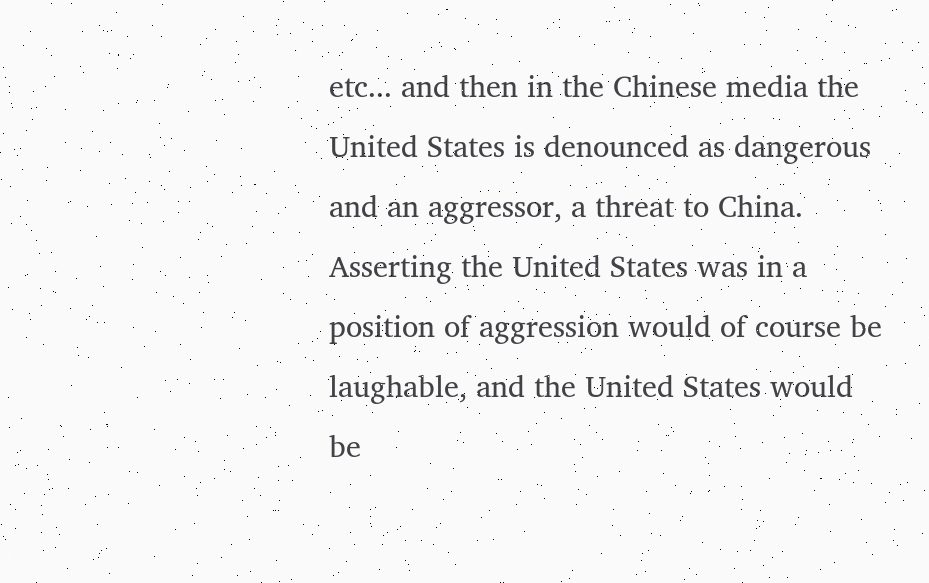etc... and then in the Chinese media the United States is denounced as dangerous and an aggressor, a threat to China. Asserting the United States was in a position of aggression would of course be laughable, and the United States would be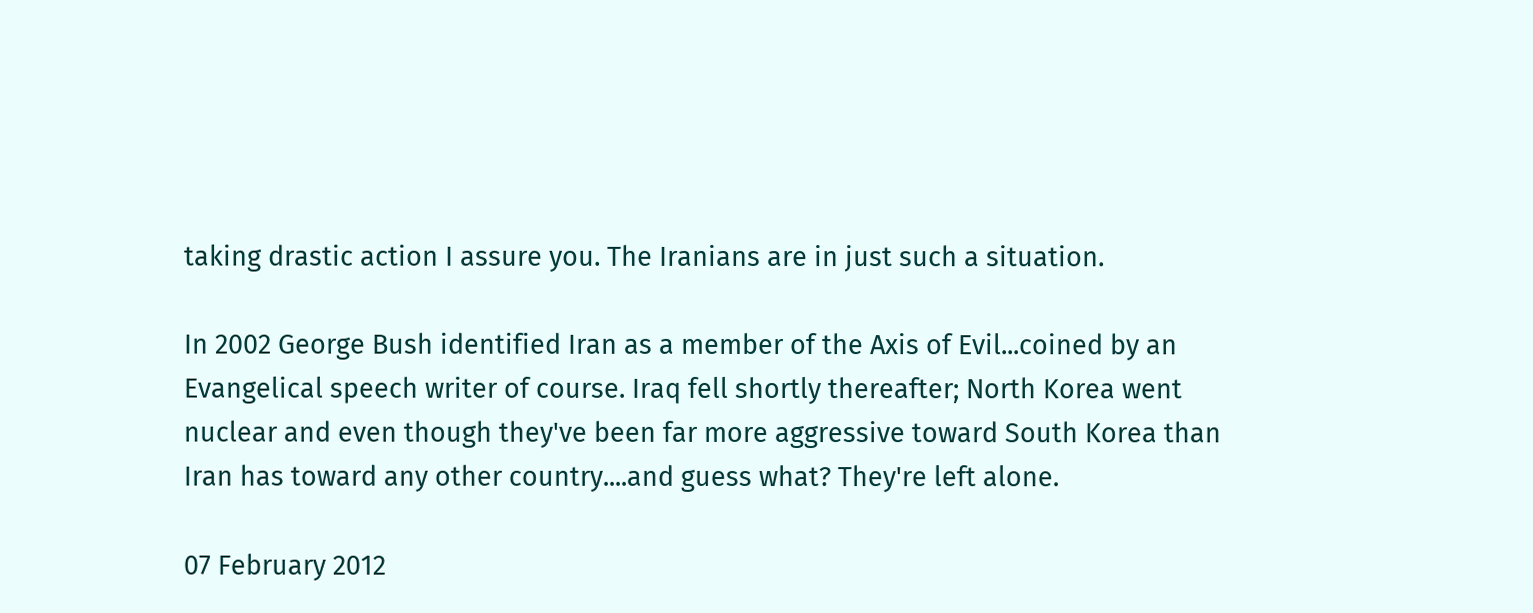taking drastic action I assure you. The Iranians are in just such a situation.

In 2002 George Bush identified Iran as a member of the Axis of Evil...coined by an Evangelical speech writer of course. Iraq fell shortly thereafter; North Korea went nuclear and even though they've been far more aggressive toward South Korea than Iran has toward any other country....and guess what? They're left alone.

07 February 2012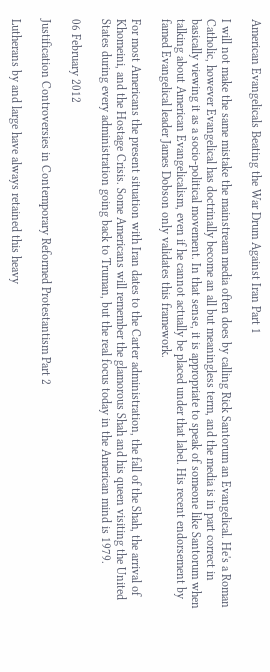American Evangelicals Beating the War Drum Against Iran Part 1

I will not make the same mistake the mainstream media often does by calling Rick Santorum an Evangelical. He's a Roman Catholic, however Evangelical has doctrinally become an all but meaningless term, and the media is in part correct in basically viewing it as a socio-political movement. In that sense, it is appropriate to speak of someone like Santorum when talking about American Evangelicalism, even if he cannot actually be placed under that label. His recent endorsement by famed Evangelical leader James Dobson only validates this framework.

For most Americans the present situation with Iran dates to the Carter administration, the fall of the Shah, the arrival of Khomeini, and the Hostage Crisis. Some Americans will remember the glamorous Shah and his queen visiting the United States during every administration going back to Truman, but the real focus today in the American mind is 1979.

06 February 2012

Justification Controversies in Contemporary Reformed Protestantism Part 2

Lutherans by and large have always retained this heavy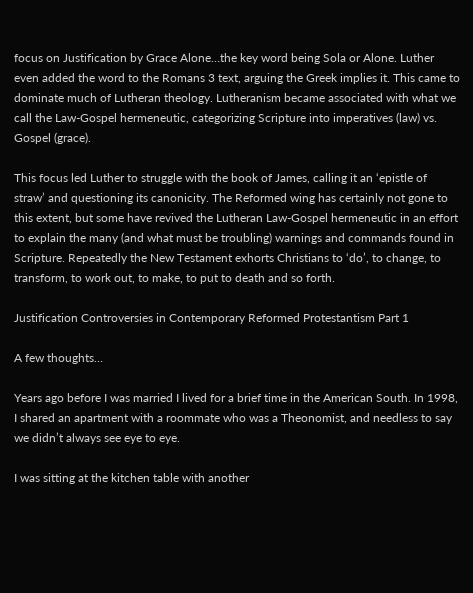focus on Justification by Grace Alone…the key word being Sola or Alone. Luther even added the word to the Romans 3 text, arguing the Greek implies it. This came to dominate much of Lutheran theology. Lutheranism became associated with what we call the Law-Gospel hermeneutic, categorizing Scripture into imperatives (law) vs. Gospel (grace).

This focus led Luther to struggle with the book of James, calling it an ‘epistle of straw’ and questioning its canonicity. The Reformed wing has certainly not gone to this extent, but some have revived the Lutheran Law-Gospel hermeneutic in an effort to explain the many (and what must be troubling) warnings and commands found in Scripture. Repeatedly the New Testament exhorts Christians to ‘do’, to change, to transform, to work out, to make, to put to death and so forth.

Justification Controversies in Contemporary Reformed Protestantism Part 1

A few thoughts…

Years ago before I was married I lived for a brief time in the American South. In 1998, I shared an apartment with a roommate who was a Theonomist, and needless to say we didn’t always see eye to eye.

I was sitting at the kitchen table with another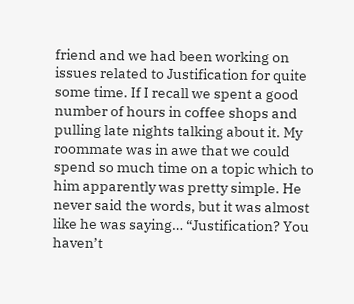friend and we had been working on issues related to Justification for quite some time. If I recall we spent a good number of hours in coffee shops and pulling late nights talking about it. My roommate was in awe that we could spend so much time on a topic which to him apparently was pretty simple. He never said the words, but it was almost like he was saying… “Justification? You haven’t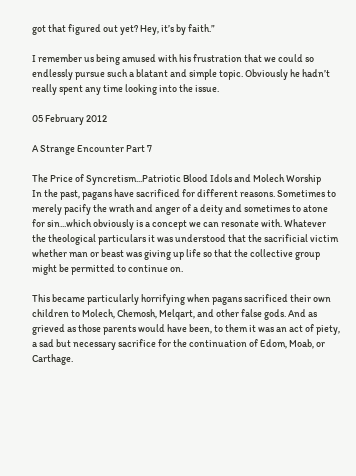got that figured out yet? Hey, it’s by faith.”

I remember us being amused with his frustration that we could so endlessly pursue such a blatant and simple topic. Obviously he hadn’t really spent any time looking into the issue.

05 February 2012

A Strange Encounter Part 7

The Price of Syncretism...Patriotic Blood Idols and Molech Worship
In the past, pagans have sacrificed for different reasons. Sometimes to merely pacify the wrath and anger of a deity and sometimes to atone for sin...which obviously is a concept we can resonate with. Whatever the theological particulars it was understood that the sacrificial victim whether man or beast was giving up life so that the collective group might be permitted to continue on.

This became particularly horrifying when pagans sacrificed their own children to Molech, Chemosh, Melqart, and other false gods. And as grieved as those parents would have been, to them it was an act of piety, a sad but necessary sacrifice for the continuation of Edom, Moab, or Carthage.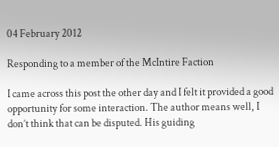04 February 2012

Responding to a member of the McIntire Faction

I came across this post the other day and I felt it provided a good opportunity for some interaction. The author means well, I don’t think that can be disputed. His guiding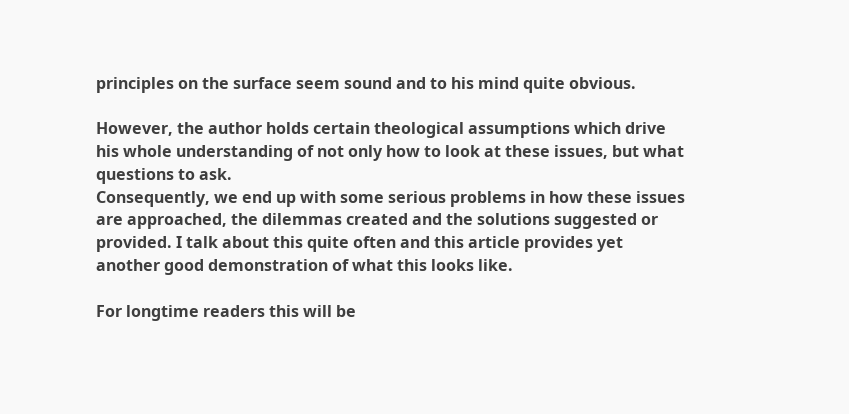principles on the surface seem sound and to his mind quite obvious.

However, the author holds certain theological assumptions which drive his whole understanding of not only how to look at these issues, but what questions to ask.
Consequently, we end up with some serious problems in how these issues are approached, the dilemmas created and the solutions suggested or provided. I talk about this quite often and this article provides yet another good demonstration of what this looks like.

For longtime readers this will be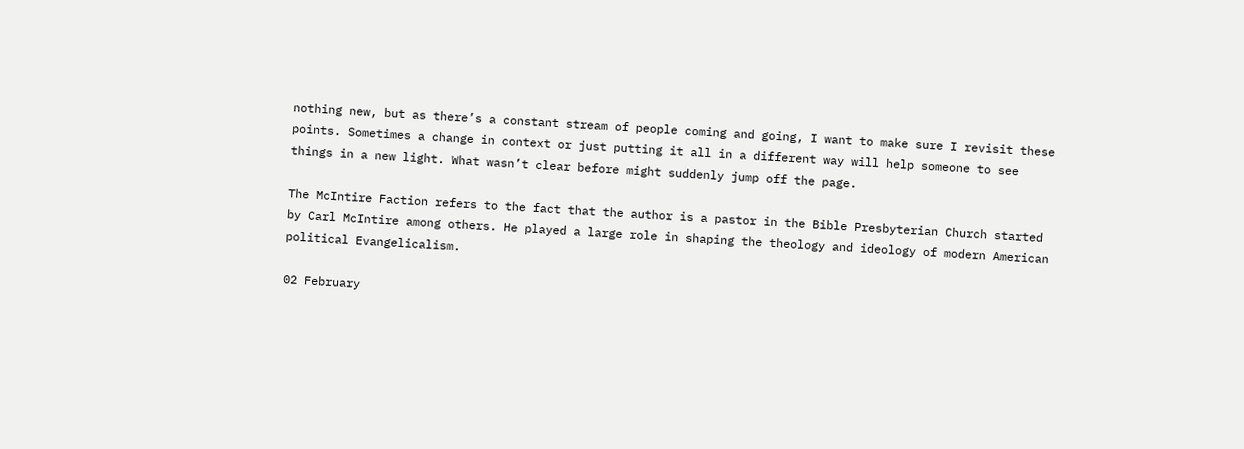nothing new, but as there’s a constant stream of people coming and going, I want to make sure I revisit these points. Sometimes a change in context or just putting it all in a different way will help someone to see things in a new light. What wasn’t clear before might suddenly jump off the page.

The McIntire Faction refers to the fact that the author is a pastor in the Bible Presbyterian Church started by Carl McIntire among others. He played a large role in shaping the theology and ideology of modern American political Evangelicalism.

02 February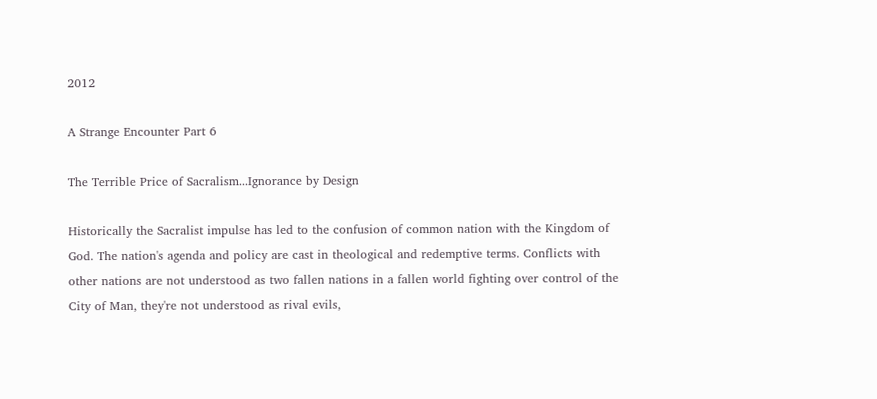2012

A Strange Encounter Part 6

The Terrible Price of Sacralism...Ignorance by Design

Historically the Sacralist impulse has led to the confusion of common nation with the Kingdom of God. The nation's agenda and policy are cast in theological and redemptive terms. Conflicts with other nations are not understood as two fallen nations in a fallen world fighting over control of the City of Man, they're not understood as rival evils,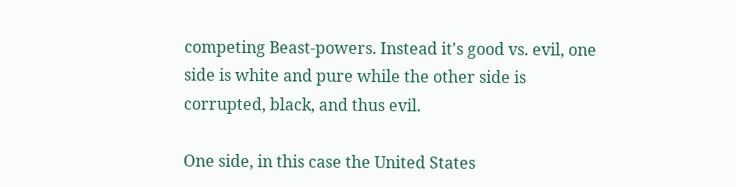competing Beast-powers. Instead it's good vs. evil, one side is white and pure while the other side is corrupted, black, and thus evil.

One side, in this case the United States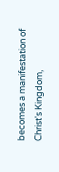becomes a manifestation of Christ's Kingdom,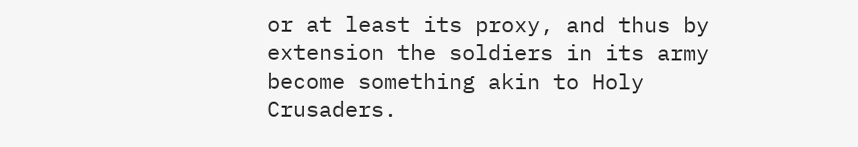or at least its proxy, and thus by extension the soldiers in its army become something akin to Holy Crusaders.